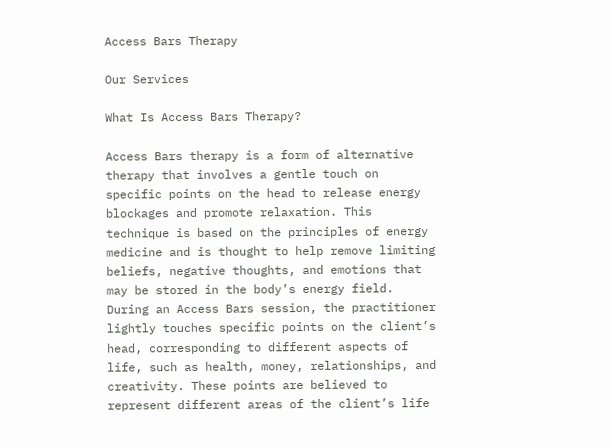Access Bars Therapy

Our Services

What Is Access Bars Therapy?

Access Bars therapy is a form of alternative therapy that involves a gentle touch on specific points on the head to release energy blockages and promote relaxation. This technique is based on the principles of energy medicine and is thought to help remove limiting beliefs, negative thoughts, and emotions that may be stored in the body’s energy field. During an Access Bars session, the practitioner lightly touches specific points on the client’s head, corresponding to different aspects of life, such as health, money, relationships, and creativity. These points are believed to represent different areas of the client’s life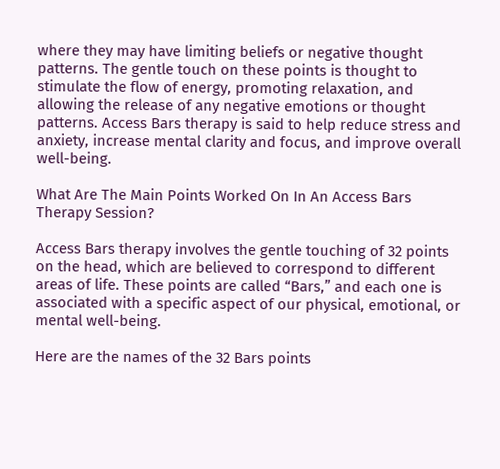where they may have limiting beliefs or negative thought patterns. The gentle touch on these points is thought to stimulate the flow of energy, promoting relaxation, and allowing the release of any negative emotions or thought patterns. Access Bars therapy is said to help reduce stress and anxiety, increase mental clarity and focus, and improve overall well-being.

What Are The Main Points Worked On In An Access Bars Therapy Session?

Access Bars therapy involves the gentle touching of 32 points on the head, which are believed to correspond to different areas of life. These points are called “Bars,” and each one is associated with a specific aspect of our physical, emotional, or mental well-being.

Here are the names of the 32 Bars points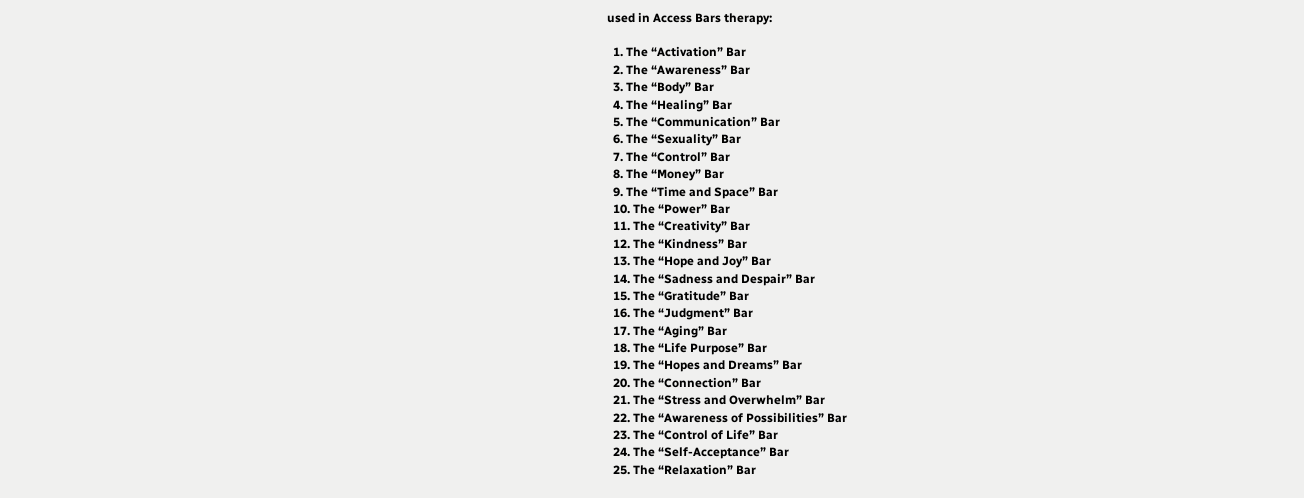used in Access Bars therapy:

  1. The “Activation” Bar
  2. The “Awareness” Bar
  3. The “Body” Bar
  4. The “Healing” Bar
  5. The “Communication” Bar
  6. The “Sexuality” Bar
  7. The “Control” Bar
  8. The “Money” Bar
  9. The “Time and Space” Bar
  10. The “Power” Bar
  11. The “Creativity” Bar
  12. The “Kindness” Bar
  13. The “Hope and Joy” Bar
  14. The “Sadness and Despair” Bar
  15. The “Gratitude” Bar
  16. The “Judgment” Bar
  17. The “Aging” Bar
  18. The “Life Purpose” Bar
  19. The “Hopes and Dreams” Bar
  20. The “Connection” Bar
  21. The “Stress and Overwhelm” Bar
  22. The “Awareness of Possibilities” Bar
  23. The “Control of Life” Bar
  24. The “Self-Acceptance” Bar
  25. The “Relaxation” Bar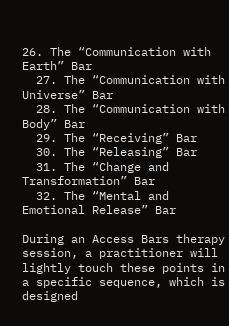26. The “Communication with Earth” Bar
  27. The “Communication with Universe” Bar
  28. The “Communication with Body” Bar
  29. The “Receiving” Bar
  30. The “Releasing” Bar
  31. The “Change and Transformation” Bar
  32. The “Mental and Emotional Release” Bar

During an Access Bars therapy session, a practitioner will lightly touch these points in a specific sequence, which is designed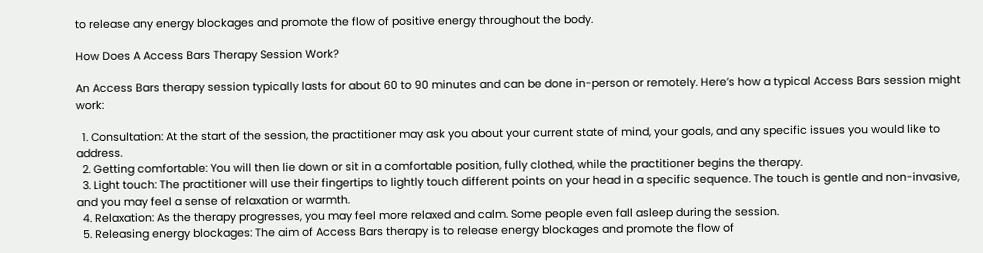to release any energy blockages and promote the flow of positive energy throughout the body.

How Does A Access Bars Therapy Session Work?

An Access Bars therapy session typically lasts for about 60 to 90 minutes and can be done in-person or remotely. Here’s how a typical Access Bars session might work:

  1. Consultation: At the start of the session, the practitioner may ask you about your current state of mind, your goals, and any specific issues you would like to address.
  2. Getting comfortable: You will then lie down or sit in a comfortable position, fully clothed, while the practitioner begins the therapy.
  3. Light touch: The practitioner will use their fingertips to lightly touch different points on your head in a specific sequence. The touch is gentle and non-invasive, and you may feel a sense of relaxation or warmth.
  4. Relaxation: As the therapy progresses, you may feel more relaxed and calm. Some people even fall asleep during the session.
  5. Releasing energy blockages: The aim of Access Bars therapy is to release energy blockages and promote the flow of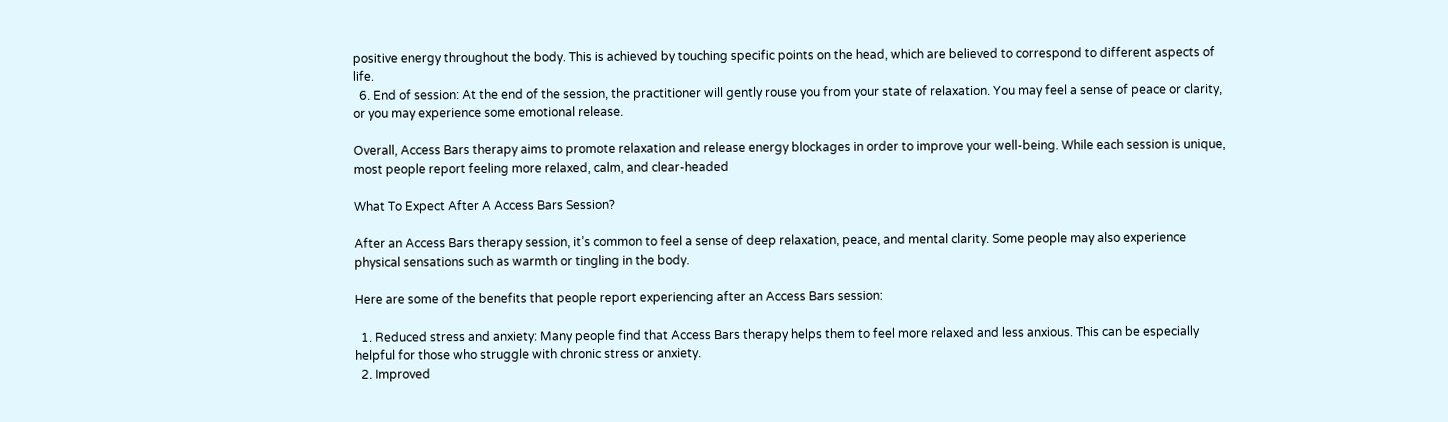positive energy throughout the body. This is achieved by touching specific points on the head, which are believed to correspond to different aspects of life.
  6. End of session: At the end of the session, the practitioner will gently rouse you from your state of relaxation. You may feel a sense of peace or clarity, or you may experience some emotional release.

Overall, Access Bars therapy aims to promote relaxation and release energy blockages in order to improve your well-being. While each session is unique, most people report feeling more relaxed, calm, and clear-headed

What To Expect After A Access Bars Session?

After an Access Bars therapy session, it’s common to feel a sense of deep relaxation, peace, and mental clarity. Some people may also experience physical sensations such as warmth or tingling in the body.

Here are some of the benefits that people report experiencing after an Access Bars session:

  1. Reduced stress and anxiety: Many people find that Access Bars therapy helps them to feel more relaxed and less anxious. This can be especially helpful for those who struggle with chronic stress or anxiety.
  2. Improved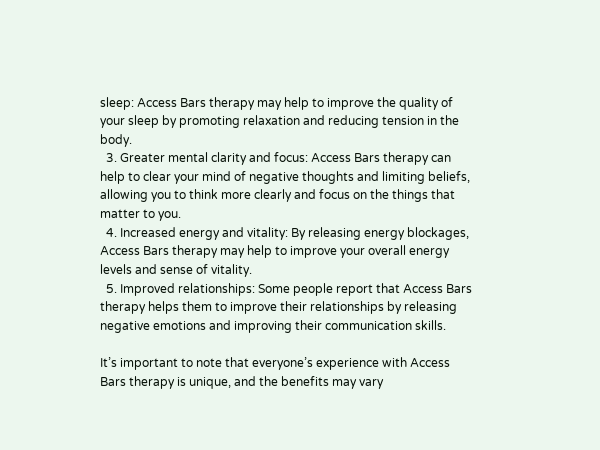sleep: Access Bars therapy may help to improve the quality of your sleep by promoting relaxation and reducing tension in the body.
  3. Greater mental clarity and focus: Access Bars therapy can help to clear your mind of negative thoughts and limiting beliefs, allowing you to think more clearly and focus on the things that matter to you.
  4. Increased energy and vitality: By releasing energy blockages, Access Bars therapy may help to improve your overall energy levels and sense of vitality.
  5. Improved relationships: Some people report that Access Bars therapy helps them to improve their relationships by releasing negative emotions and improving their communication skills.

It’s important to note that everyone’s experience with Access Bars therapy is unique, and the benefits may vary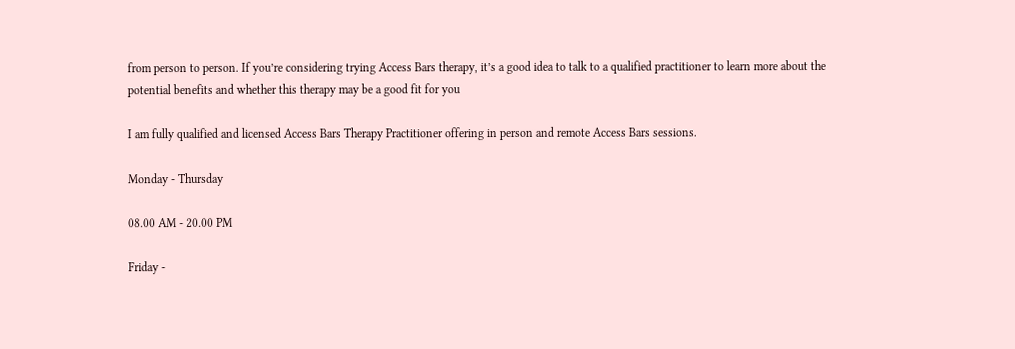from person to person. If you’re considering trying Access Bars therapy, it’s a good idea to talk to a qualified practitioner to learn more about the potential benefits and whether this therapy may be a good fit for you

I am fully qualified and licensed Access Bars Therapy Practitioner offering in person and remote Access Bars sessions.

Monday - Thursday

08.00 AM - 20.00 PM

Friday -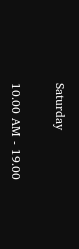Saturday

10.00 AM - 19.00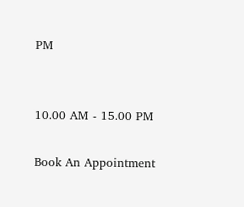PM


10.00 AM - 15.00 PM

Book An Appointment